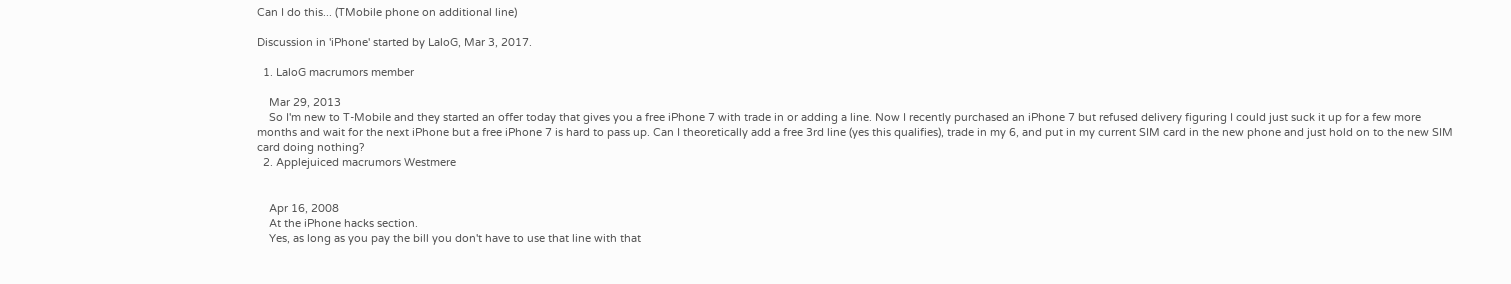Can I do this... (TMobile phone on additional line)

Discussion in 'iPhone' started by LaloG, Mar 3, 2017.

  1. LaloG macrumors member

    Mar 29, 2013
    So I'm new to T-Mobile and they started an offer today that gives you a free iPhone 7 with trade in or adding a line. Now I recently purchased an iPhone 7 but refused delivery figuring I could just suck it up for a few more months and wait for the next iPhone but a free iPhone 7 is hard to pass up. Can I theoretically add a free 3rd line (yes this qualifies), trade in my 6, and put in my current SIM card in the new phone and just hold on to the new SIM card doing nothing?
  2. Applejuiced macrumors Westmere


    Apr 16, 2008
    At the iPhone hacks section.
    Yes, as long as you pay the bill you don't have to use that line with that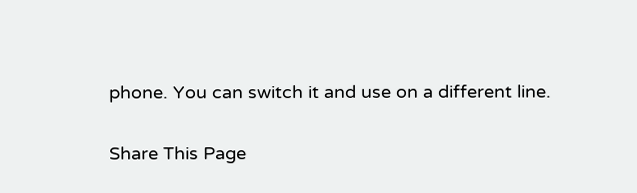phone. You can switch it and use on a different line.

Share This Page